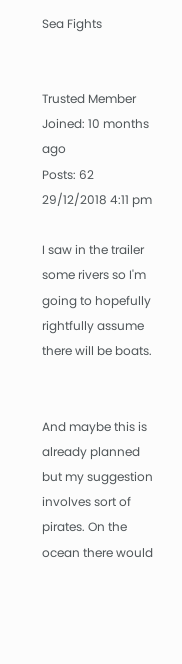Sea Fights


Trusted Member
Joined: 10 months ago
Posts: 62
29/12/2018 4:11 pm

I saw in the trailer some rivers so I'm going to hopefully rightfully assume there will be boats.


And maybe this is already planned but my suggestion involves sort of pirates. On the ocean there would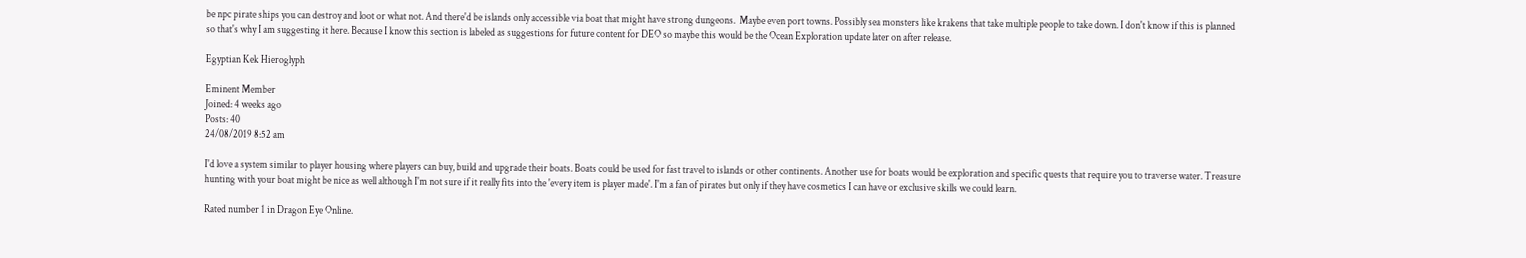be npc pirate ships you can destroy and loot or what not. And there'd be islands only accessible via boat that might have strong dungeons.  Maybe even port towns. Possibly sea monsters like krakens that take multiple people to take down. I don't know if this is planned so that's why I am suggesting it here. Because I know this section is labeled as suggestions for future content for DEO so maybe this would be the Ocean Exploration update later on after release.

Egyptian Kek Hieroglyph

Eminent Member
Joined: 4 weeks ago
Posts: 40
24/08/2019 8:52 am

I'd love a system similar to player housing where players can buy, build and upgrade their boats. Boats could be used for fast travel to islands or other continents. Another use for boats would be exploration and specific quests that require you to traverse water. Treasure hunting with your boat might be nice as well although I'm not sure if it really fits into the 'every item is player made'. I'm a fan of pirates but only if they have cosmetics I can have or exclusive skills we could learn.

Rated number 1 in Dragon Eye Online.